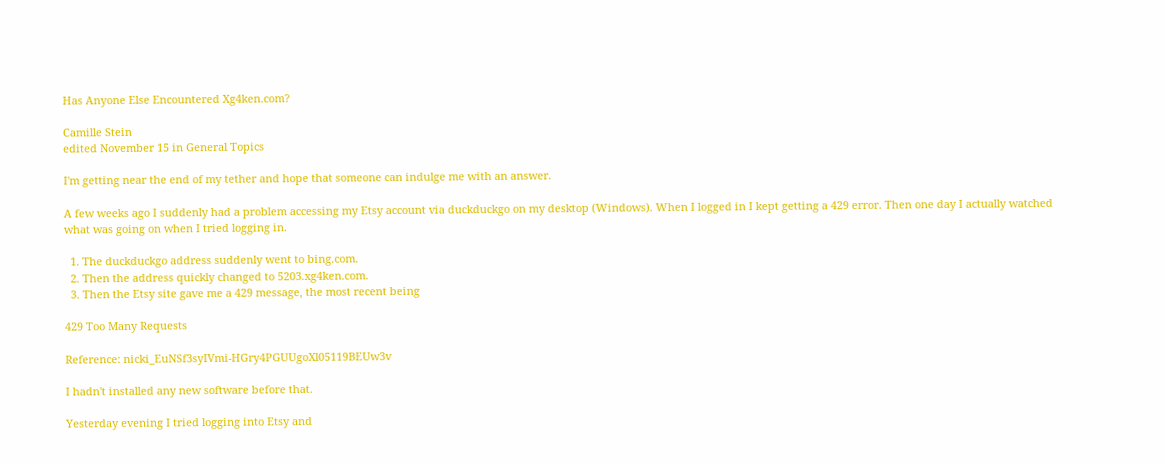Has Anyone Else Encountered Xg4ken.com?

Camille Stein
edited November 15 in General Topics

I'm getting near the end of my tether and hope that someone can indulge me with an answer.

A few weeks ago I suddenly had a problem accessing my Etsy account via duckduckgo on my desktop (Windows). When I logged in I kept getting a 429 error. Then one day I actually watched what was going on when I tried logging in.

  1. The duckduckgo address suddenly went to bing.com.
  2. Then the address quickly changed to 5203.xg4ken.com.
  3. Then the Etsy site gave me a 429 message, the most recent being

429 Too Many Requests

Reference: nicki_EuNSf3syIVmi-HGry4PGUUgoXl05119BEUw3v

I hadn't installed any new software before that.

Yesterday evening I tried logging into Etsy and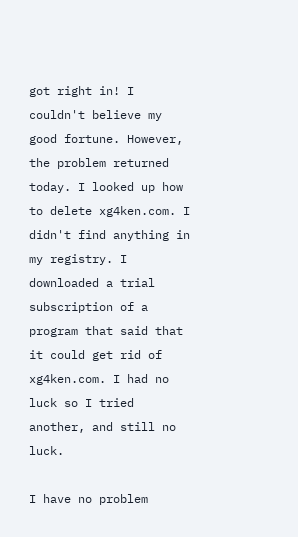got right in! I couldn't believe my good fortune. However, the problem returned today. I looked up how to delete xg4ken.com. I didn't find anything in my registry. I downloaded a trial subscription of a program that said that it could get rid of xg4ken.com. I had no luck so I tried another, and still no luck.

I have no problem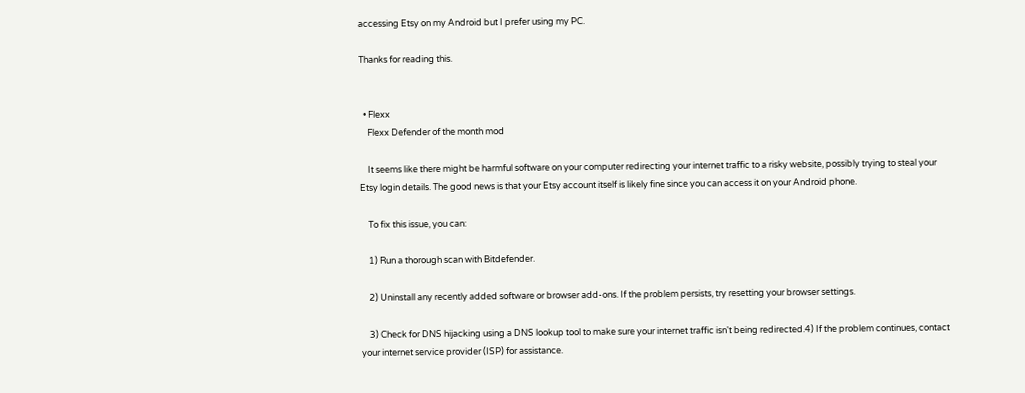accessing Etsy on my Android but I prefer using my PC.

Thanks for reading this.


  • Flexx
    Flexx Defender of the month mod

    It seems like there might be harmful software on your computer redirecting your internet traffic to a risky website, possibly trying to steal your Etsy login details. The good news is that your Etsy account itself is likely fine since you can access it on your Android phone.

    To fix this issue, you can:

    1) Run a thorough scan with Bitdefender.

    2) Uninstall any recently added software or browser add-ons. If the problem persists, try resetting your browser settings.

    3) Check for DNS hijacking using a DNS lookup tool to make sure your internet traffic isn't being redirected.4) If the problem continues, contact your internet service provider (ISP) for assistance.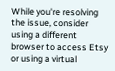While you're resolving the issue, consider using a different browser to access Etsy or using a virtual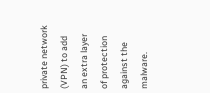private network (VPN) to add an extra layer of protection against the malware.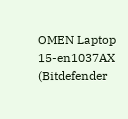OMEN Laptop 15-en1037AX (Bitdefender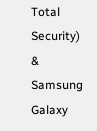Total Security) & Samsung Galaxy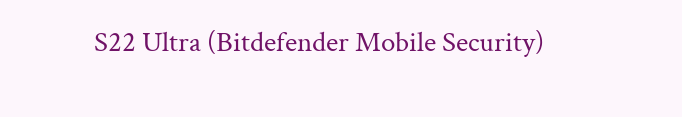S22 Ultra (Bitdefender Mobile Security)